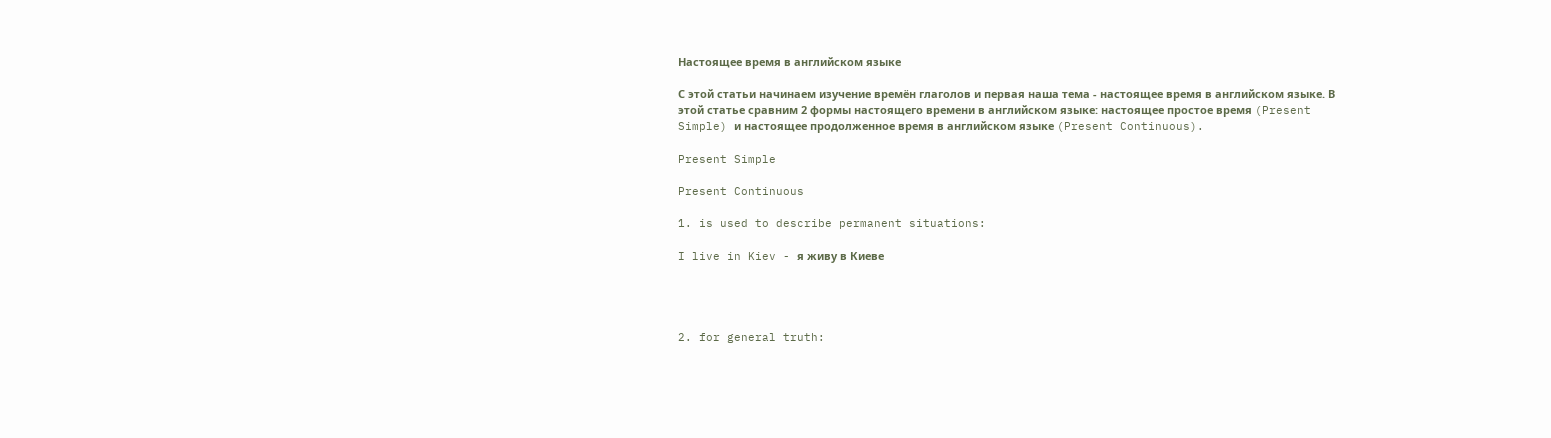Настоящее время в английском языке

С этой статьи начинаем изучение времён глаголов и первая наша тема - настоящее время в английском языке. В этой статье сравним 2 формы настоящего времени в английском языке: настоящее простое время (Present Simple) и настоящее продолженное время в английском языке (Present Continuous).

Present Simple

Present Continuous

1. is used to describe permanent situations:

I live in Kiev - я живу в Киеве




2. for general truth: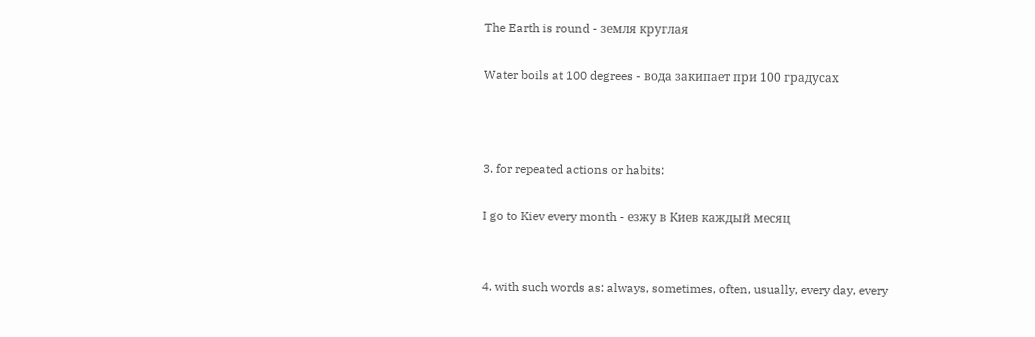The Earth is round - земля круглая

Water boils at 100 degrees - вода закипает при 100 градусах



3. for repeated actions or habits:

I go to Kiev every month - езжу в Киев каждый месяц


4. with such words as: always, sometimes, often, usually, every day, every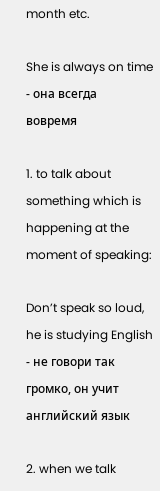month etc.

She is always on time - она всегда вовремя

1. to talk about something which is happening at the moment of speaking:

Don’t speak so loud, he is studying English - не говори так громко, он учит английский язык

2. when we talk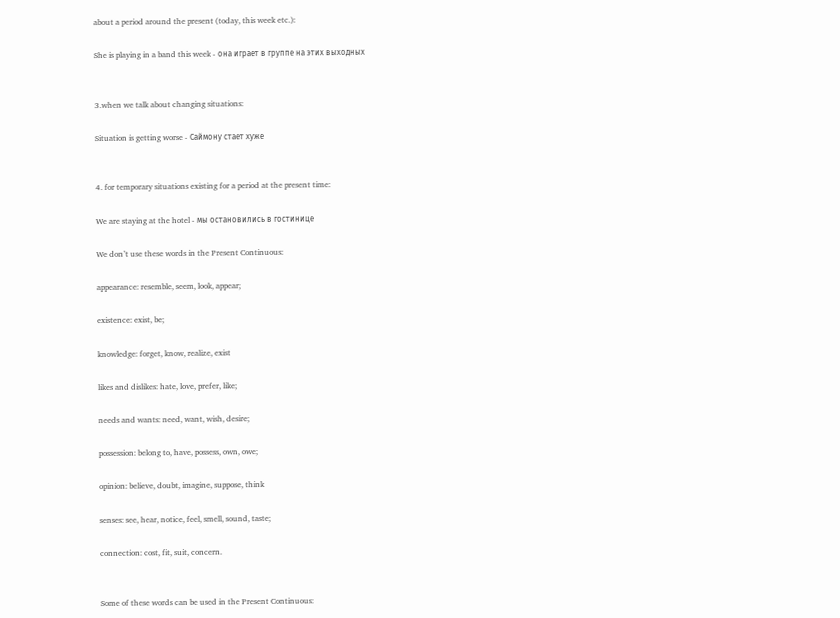about a period around the present (today, this week etc.):

She is playing in a band this week - она играет в группе на этих выходных


3.when we talk about changing situations:

Situation is getting worse - Саймону стает хуже


4. for temporary situations existing for a period at the present time:

We are staying at the hotel - мы остановились в гостинице

We don’t use these words in the Present Continuous:

appearance: resemble, seem, look, appear;

existence: exist, be;

knowledge: forget, know, realize, exist

likes and dislikes: hate, love, prefer, like;

needs and wants: need, want, wish, desire;

possession: belong to, have, possess, own, owe;

opinion: believe, doubt, imagine, suppose, think

senses: see, hear, notice, feel, smell, sound, taste;

connection: cost, fit, suit, concern.


Some of these words can be used in the Present Continuous: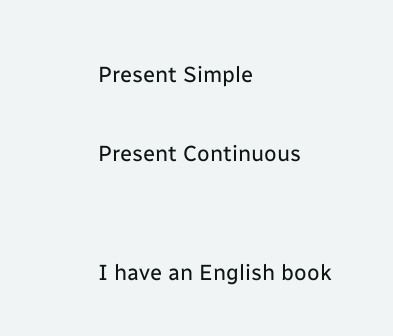Present Simple

Present Continuous


I have an English book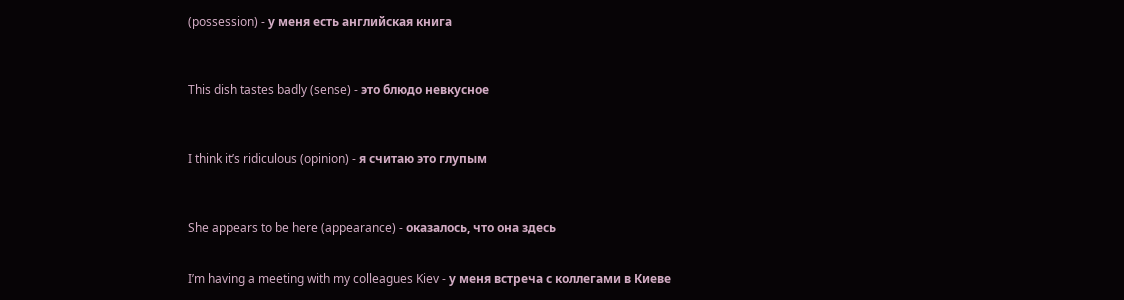(possession) - у меня есть английская книга



This dish tastes badly (sense) - это блюдо невкусное



I think it’s ridiculous (opinion) - я считаю это глупым



She appears to be here (appearance) - оказалось, что она здесь


I’m having a meeting with my colleagues Kiev - у меня встреча с коллегами в Киеве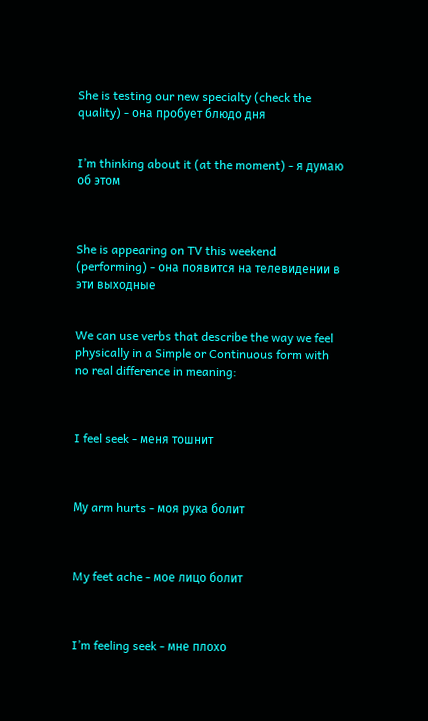She is testing our new specialty (check the quality) - она пробует блюдо дня


I’m thinking about it (at the moment) - я думаю об этом



She is appearing on TV this weekend (performing) - она появится на телевидении в эти выходные


We can use verbs that describe the way we feel physically in a Simple or Continuous form with no real difference in meaning:



I feel seek - меня тошнит



Mу arm hurts - моя рука болит



My feet ache - мое лицо болит



I’m feeling seek - мне плохо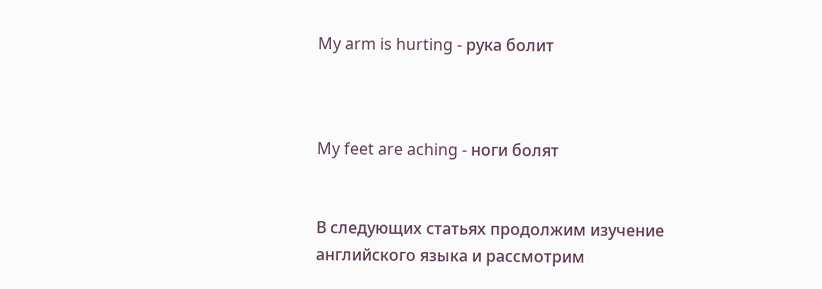My arm is hurting - рука болит



My feet are aching - ноги болят


В следующих статьях продолжим изучение английского языка и рассмотрим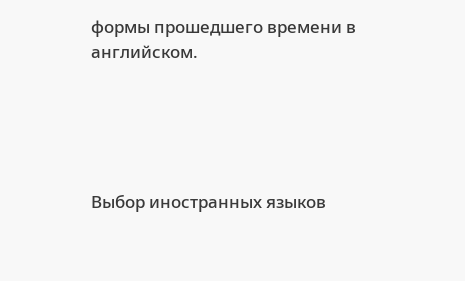формы прошедшего времени в английском.





Выбор иностранных языков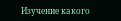Изучение какого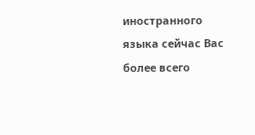иностранного языка сейчас Вас более всего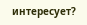интересует?